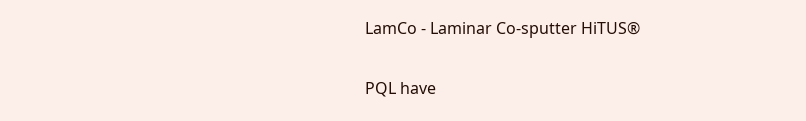LamCo - Laminar Co-sputter HiTUS®

PQL have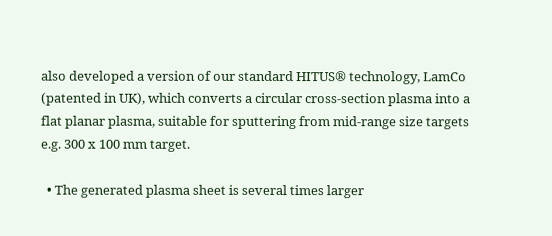also developed a version of our standard HITUS® technology, LamCo (patented in UK), which converts a circular cross-section plasma into a flat planar plasma, suitable for sputtering from mid-range size targets e.g. 300 x 100 mm target.

  • The generated plasma sheet is several times larger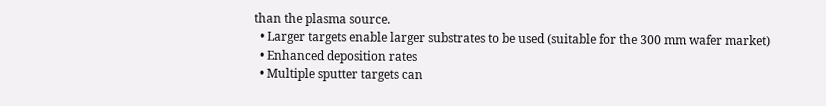than the plasma source.
  • Larger targets enable larger substrates to be used (suitable for the 300 mm wafer market)
  • Enhanced deposition rates
  • Multiple sputter targets can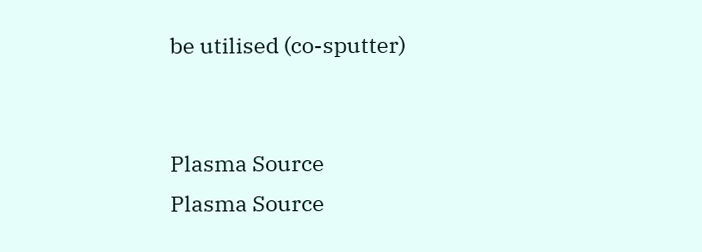be utilised (co-sputter)


Plasma Source
Plasma Source